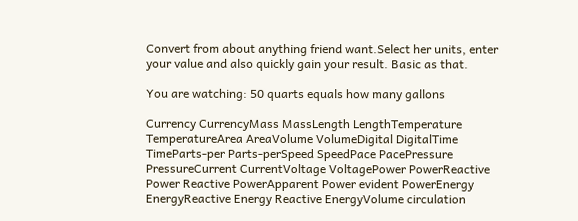Convert from about anything friend want.Select her units, enter your value and also quickly gain your result. Basic as that.

You are watching: 50 quarts equals how many gallons

Currency CurrencyMass MassLength LengthTemperature TemperatureArea AreaVolume VolumeDigital DigitalTime TimeParts-per Parts-perSpeed SpeedPace PacePressure PressureCurrent CurrentVoltage VoltagePower PowerReactive Power Reactive PowerApparent Power evident PowerEnergy EnergyReactive Energy Reactive EnergyVolume circulation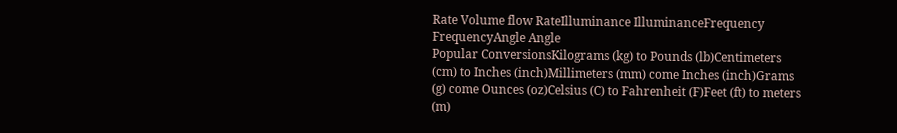Rate Volume flow RateIlluminance IlluminanceFrequency FrequencyAngle Angle
Popular ConversionsKilograms (kg) to Pounds (lb)Centimeters (cm) to Inches (inch)Millimeters (mm) come Inches (inch)Grams (g) come Ounces (oz)Celsius (C) to Fahrenheit (F)Feet (ft) to meters (m)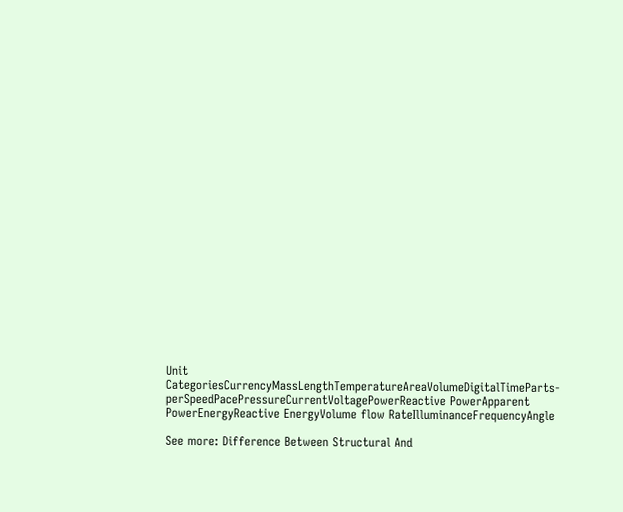Unit CategoriesCurrencyMassLengthTemperatureAreaVolumeDigitalTimeParts-perSpeedPacePressureCurrentVoltagePowerReactive PowerApparent PowerEnergyReactive EnergyVolume flow RateIlluminanceFrequencyAngle

See more: Difference Between Structural And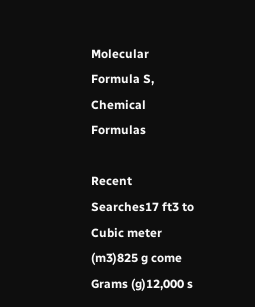Molecular Formula S, Chemical Formulas

Recent Searches17 ft3 to Cubic meter (m3)825 g come Grams (g)12,000 s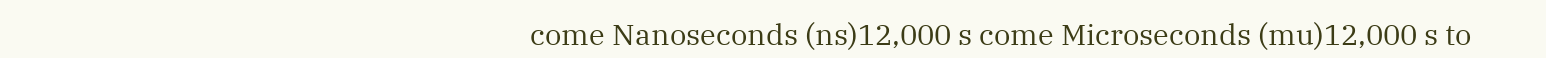come Nanoseconds (ns)12,000 s come Microseconds (mu)12,000 s to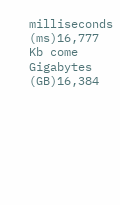milliseconds (ms)16,777 Kb come Gigabytes (GB)16,384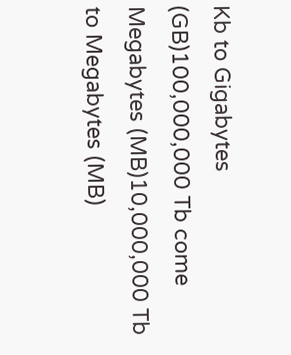Kb to Gigabytes (GB)100,000,000 Tb come Megabytes (MB)10,000,000 Tb to Megabytes (MB)